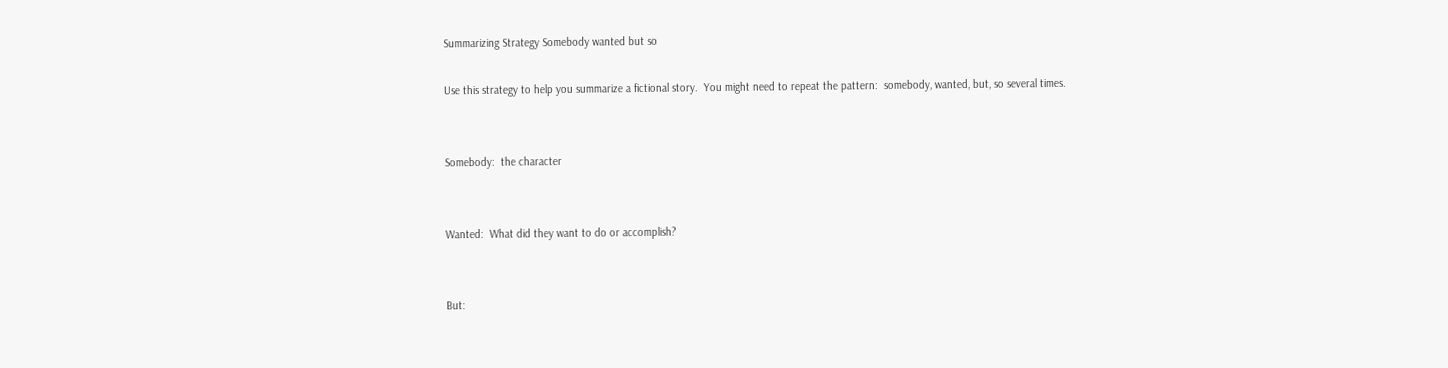Summarizing Strategy Somebody wanted but so

Use this strategy to help you summarize a fictional story.  You might need to repeat the pattern:  somebody, wanted, but, so several times.


Somebody:  the character


Wanted:  What did they want to do or accomplish?


But: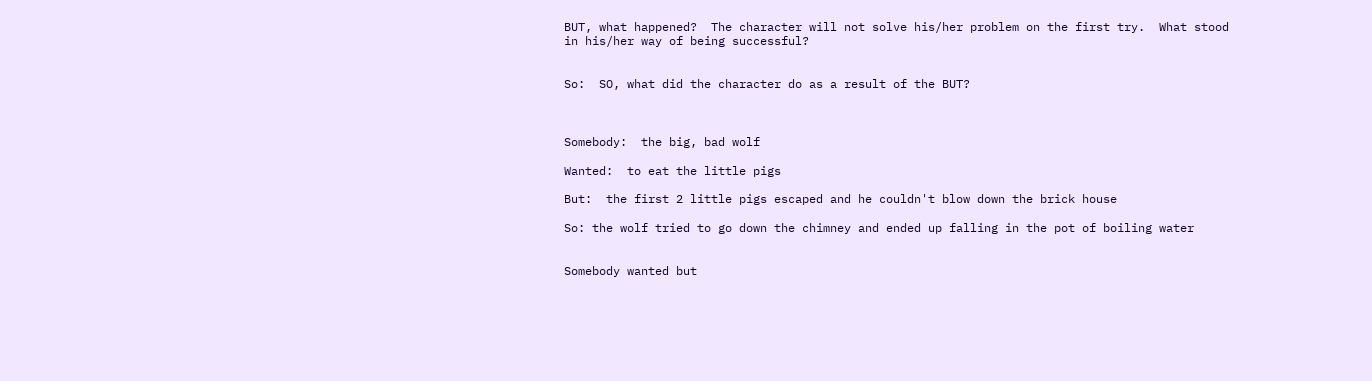BUT, what happened?  The character will not solve his/her problem on the first try.  What stood in his/her way of being successful?


So:  SO, what did the character do as a result of the BUT?



Somebody:  the big, bad wolf

Wanted:  to eat the little pigs

But:  the first 2 little pigs escaped and he couldn't blow down the brick house

So: the wolf tried to go down the chimney and ended up falling in the pot of boiling water


Somebody wanted but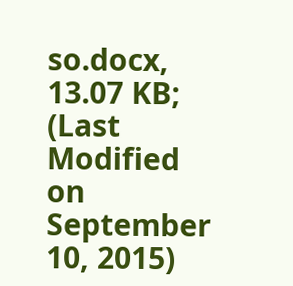so.docx, 13.07 KB; (Last Modified on September 10, 2015)